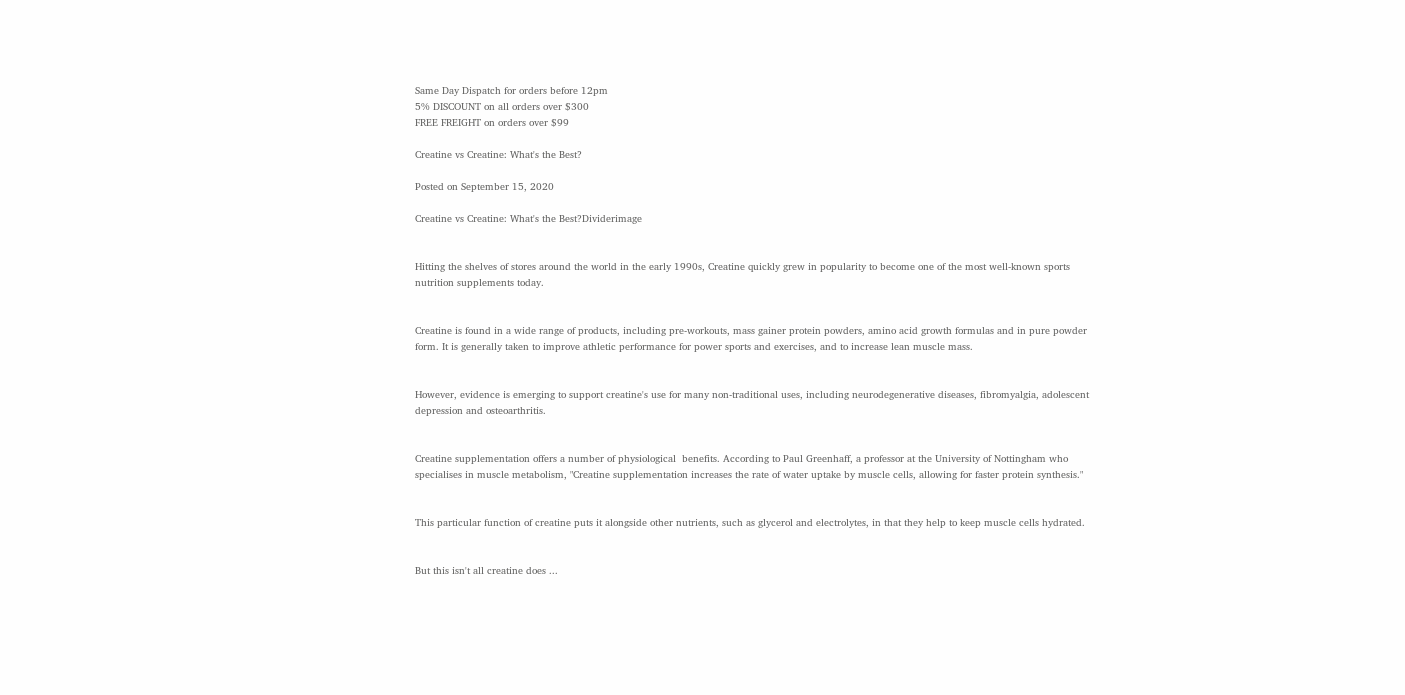Same Day Dispatch for orders before 12pm
5% DISCOUNT on all orders over $300
FREE FREIGHT on orders over $99

Creatine vs Creatine: What's the Best?

Posted on September 15, 2020

Creatine vs Creatine: What's the Best?Dividerimage


Hitting the shelves of stores around the world in the early 1990s, Creatine quickly grew in popularity to become one of the most well-known sports nutrition supplements today.


Creatine is found in a wide range of products, including pre-workouts, mass gainer protein powders, amino acid growth formulas and in pure powder form. It is generally taken to improve athletic performance for power sports and exercises, and to increase lean muscle mass.


However, evidence is emerging to support creatine's use for many non-traditional uses, including neurodegenerative diseases, fibromyalgia, adolescent depression and osteoarthritis.


Creatine supplementation offers a number of physiological  benefits. According to Paul Greenhaff, a professor at the University of Nottingham who specialises in muscle metabolism, "Creatine supplementation increases the rate of water uptake by muscle cells, allowing for faster protein synthesis."


This particular function of creatine puts it alongside other nutrients, such as glycerol and electrolytes, in that they help to keep muscle cells hydrated.


But this isn't all creatine does ...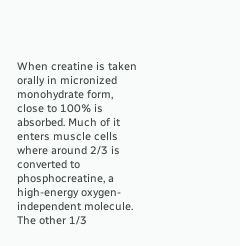When creatine is taken orally in micronized monohydrate form, close to 100% is absorbed. Much of it enters muscle cells where around 2/3 is converted to phosphocreatine, a high-energy oxygen-independent molecule. The other 1/3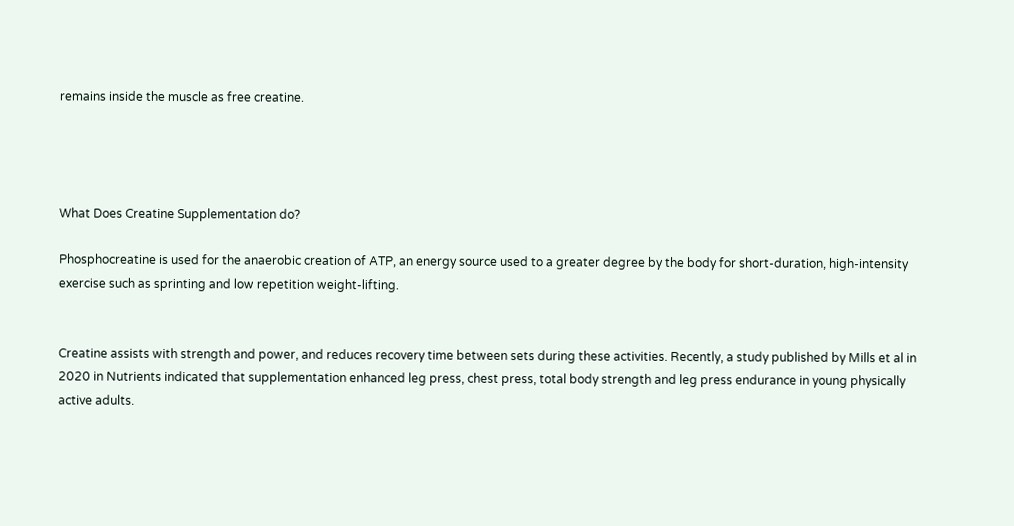remains inside the muscle as free creatine.




What Does Creatine Supplementation do?

Phosphocreatine is used for the anaerobic creation of ATP, an energy source used to a greater degree by the body for short-duration, high-intensity exercise such as sprinting and low repetition weight-lifting.


Creatine assists with strength and power, and reduces recovery time between sets during these activities. Recently, a study published by Mills et al in 2020 in Nutrients indicated that supplementation enhanced leg press, chest press, total body strength and leg press endurance in young physically active adults.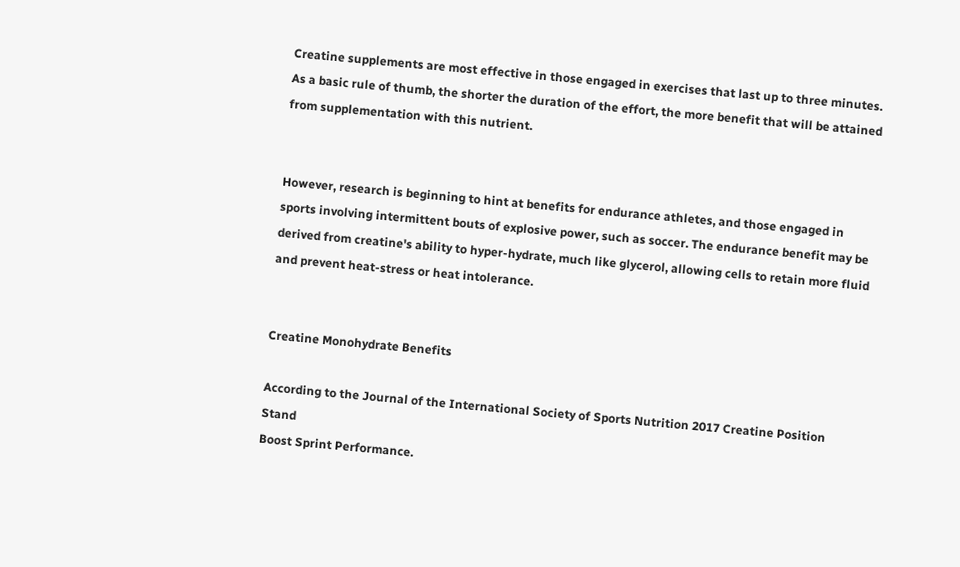Creatine supplements are most effective in those engaged in exercises that last up to three minutes. As a basic rule of thumb, the shorter the duration of the effort, the more benefit that will be attained from supplementation with this nutrient.


However, research is beginning to hint at benefits for endurance athletes, and those engaged in sports involving intermittent bouts of explosive power, such as soccer. The endurance benefit may be derived from creatine's ability to hyper-hydrate, much like glycerol, allowing cells to retain more fluid and prevent heat-stress or heat intolerance.


Creatine Monohydrate Benefits

According to the Journal of the International Society of Sports Nutrition 2017 Creatine Position Stand
Boost Sprint Performance.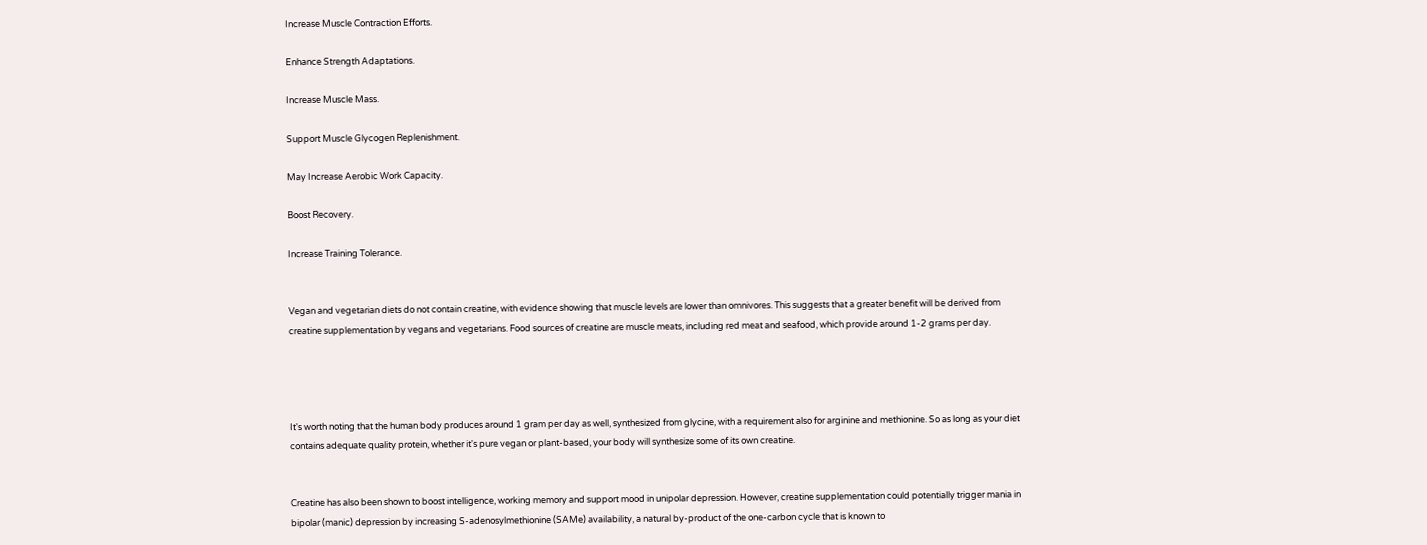Increase Muscle Contraction Efforts.

Enhance Strength Adaptations.

Increase Muscle Mass.

Support Muscle Glycogen Replenishment.

May Increase Aerobic Work Capacity.

Boost Recovery.

Increase Training Tolerance.


Vegan and vegetarian diets do not contain creatine, with evidence showing that muscle levels are lower than omnivores. This suggests that a greater benefit will be derived from creatine supplementation by vegans and vegetarians. Food sources of creatine are muscle meats, including red meat and seafood, which provide around 1-2 grams per day.




It's worth noting that the human body produces around 1 gram per day as well, synthesized from glycine, with a requirement also for arginine and methionine. So as long as your diet contains adequate quality protein, whether it's pure vegan or plant-based, your body will synthesize some of its own creatine.


Creatine has also been shown to boost intelligence, working memory and support mood in unipolar depression. However, creatine supplementation could potentially trigger mania in bipolar (manic) depression by increasing S-adenosylmethionine (SAMe) availability, a natural by-product of the one-carbon cycle that is known to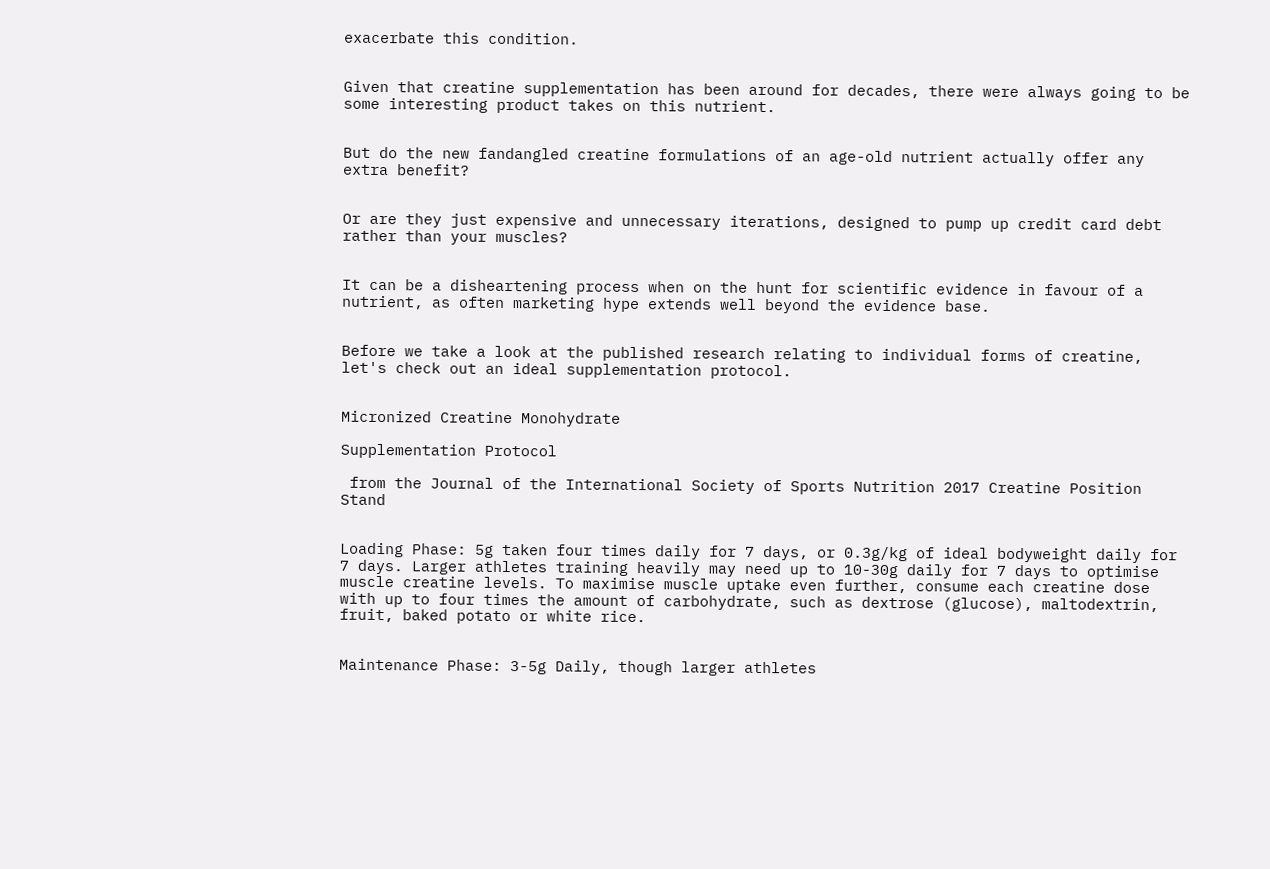exacerbate this condition.


Given that creatine supplementation has been around for decades, there were always going to be some interesting product takes on this nutrient.


But do the new fandangled creatine formulations of an age-old nutrient actually offer any extra benefit?


Or are they just expensive and unnecessary iterations, designed to pump up credit card debt rather than your muscles?


It can be a disheartening process when on the hunt for scientific evidence in favour of a nutrient, as often marketing hype extends well beyond the evidence base.


Before we take a look at the published research relating to individual forms of creatine, let's check out an ideal supplementation protocol.


Micronized Creatine Monohydrate

Supplementation Protocol

 from the Journal of the International Society of Sports Nutrition 2017 Creatine Position Stand


Loading Phase: 5g taken four times daily for 7 days, or 0.3g/kg of ideal bodyweight daily for 7 days. Larger athletes training heavily may need up to 10-30g daily for 7 days to optimise muscle creatine levels. To maximise muscle uptake even further, consume each creatine dose with up to four times the amount of carbohydrate, such as dextrose (glucose), maltodextrin, fruit, baked potato or white rice.


Maintenance Phase: 3-5g Daily, though larger athletes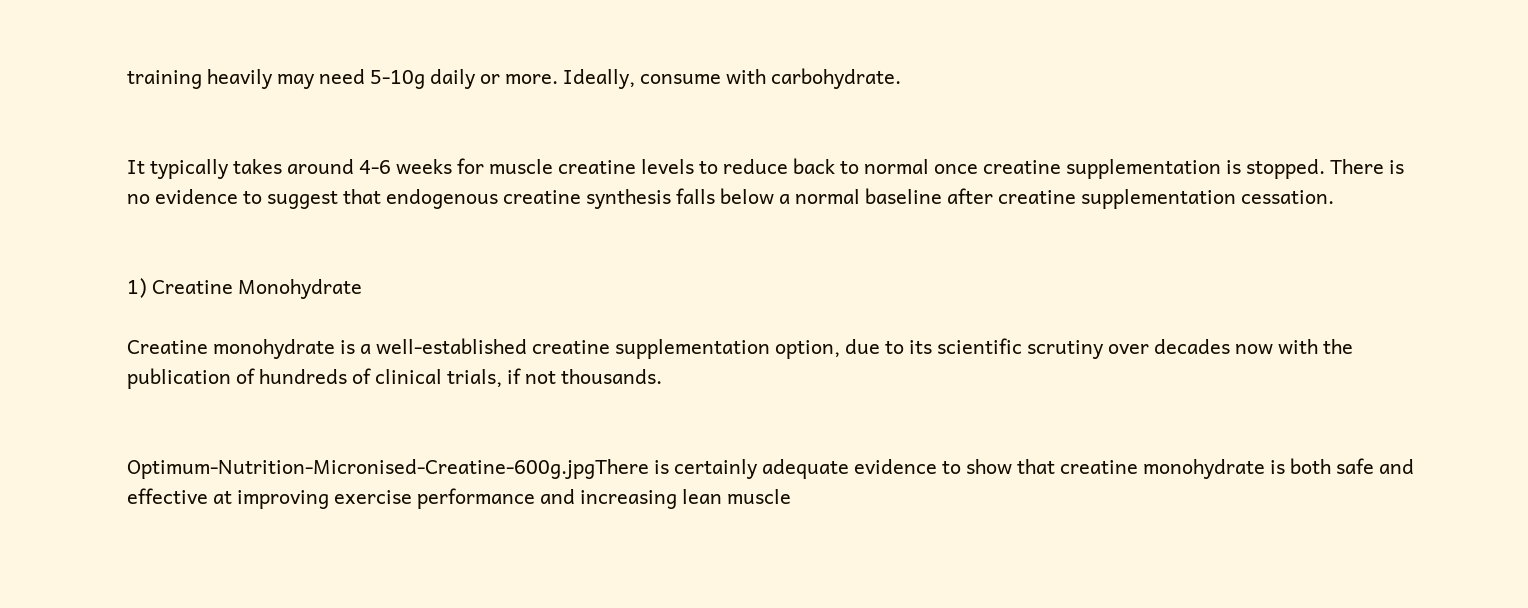training heavily may need 5-10g daily or more. Ideally, consume with carbohydrate.


It typically takes around 4-6 weeks for muscle creatine levels to reduce back to normal once creatine supplementation is stopped. There is no evidence to suggest that endogenous creatine synthesis falls below a normal baseline after creatine supplementation cessation.


1) Creatine Monohydrate

Creatine monohydrate is a well-established creatine supplementation option, due to its scientific scrutiny over decades now with the publication of hundreds of clinical trials, if not thousands.


Optimum-Nutrition-Micronised-Creatine-600g.jpgThere is certainly adequate evidence to show that creatine monohydrate is both safe and effective at improving exercise performance and increasing lean muscle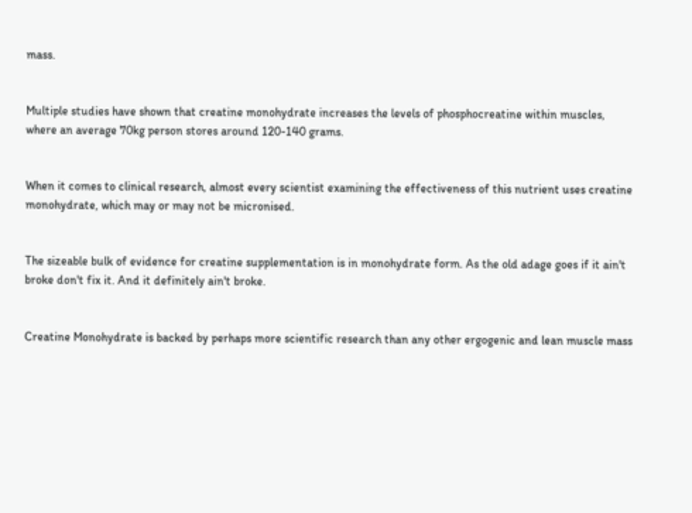mass.


Multiple studies have shown that creatine monohydrate increases the levels of phosphocreatine within muscles, where an average 70kg person stores around 120-140 grams.


When it comes to clinical research, almost every scientist examining the effectiveness of this nutrient uses creatine monohydrate, which may or may not be micronised.


The sizeable bulk of evidence for creatine supplementation is in monohydrate form. As the old adage goes if it ain't broke don't fix it. And it definitely ain't broke.


Creatine Monohydrate is backed by perhaps more scientific research than any other ergogenic and lean muscle mass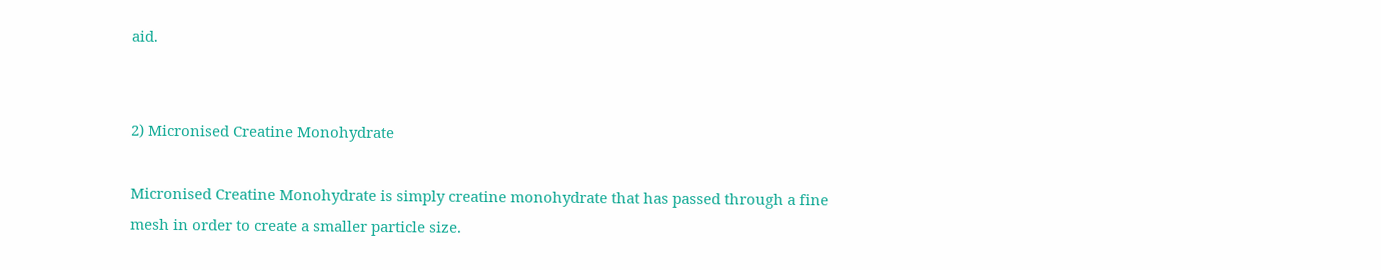aid.


2) Micronised Creatine Monohydrate

Micronised Creatine Monohydrate is simply creatine monohydrate that has passed through a fine mesh in order to create a smaller particle size.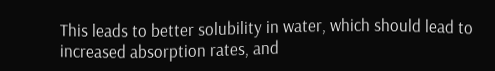This leads to better solubility in water, which should lead to increased absorption rates, and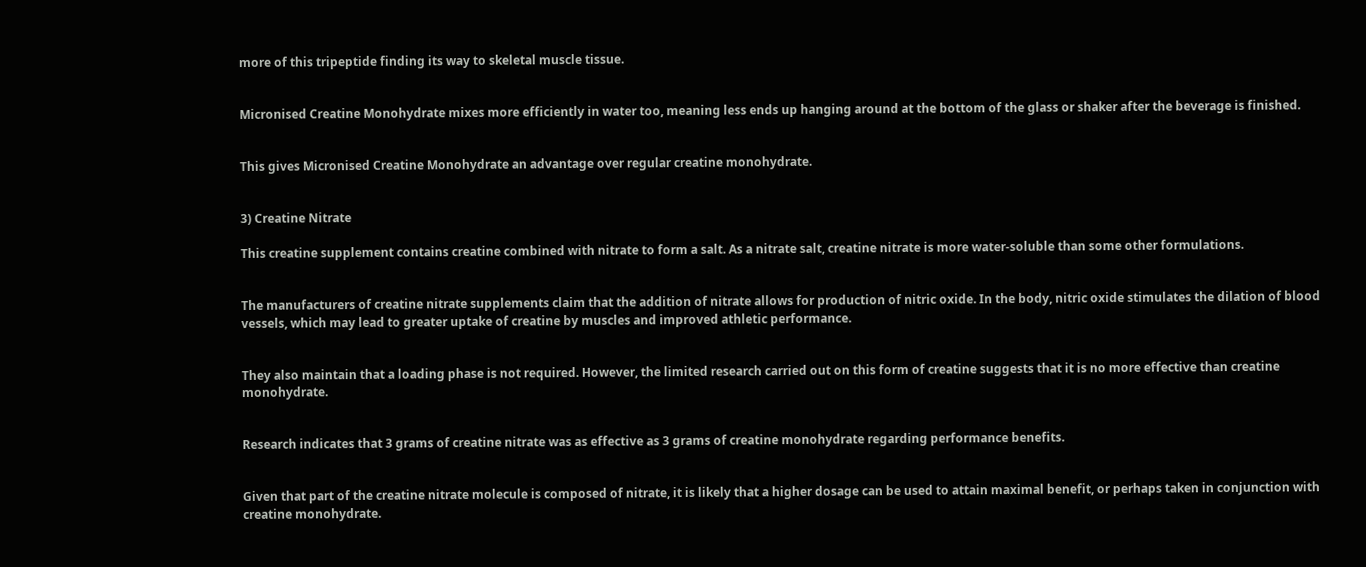more of this tripeptide finding its way to skeletal muscle tissue.


Micronised Creatine Monohydrate mixes more efficiently in water too, meaning less ends up hanging around at the bottom of the glass or shaker after the beverage is finished.


This gives Micronised Creatine Monohydrate an advantage over regular creatine monohydrate.


3) Creatine Nitrate

This creatine supplement contains creatine combined with nitrate to form a salt. As a nitrate salt, creatine nitrate is more water-soluble than some other formulations.


The manufacturers of creatine nitrate supplements claim that the addition of nitrate allows for production of nitric oxide. In the body, nitric oxide stimulates the dilation of blood vessels, which may lead to greater uptake of creatine by muscles and improved athletic performance.


They also maintain that a loading phase is not required. However, the limited research carried out on this form of creatine suggests that it is no more effective than creatine monohydrate.


Research indicates that 3 grams of creatine nitrate was as effective as 3 grams of creatine monohydrate regarding performance benefits.


Given that part of the creatine nitrate molecule is composed of nitrate, it is likely that a higher dosage can be used to attain maximal benefit, or perhaps taken in conjunction with creatine monohydrate.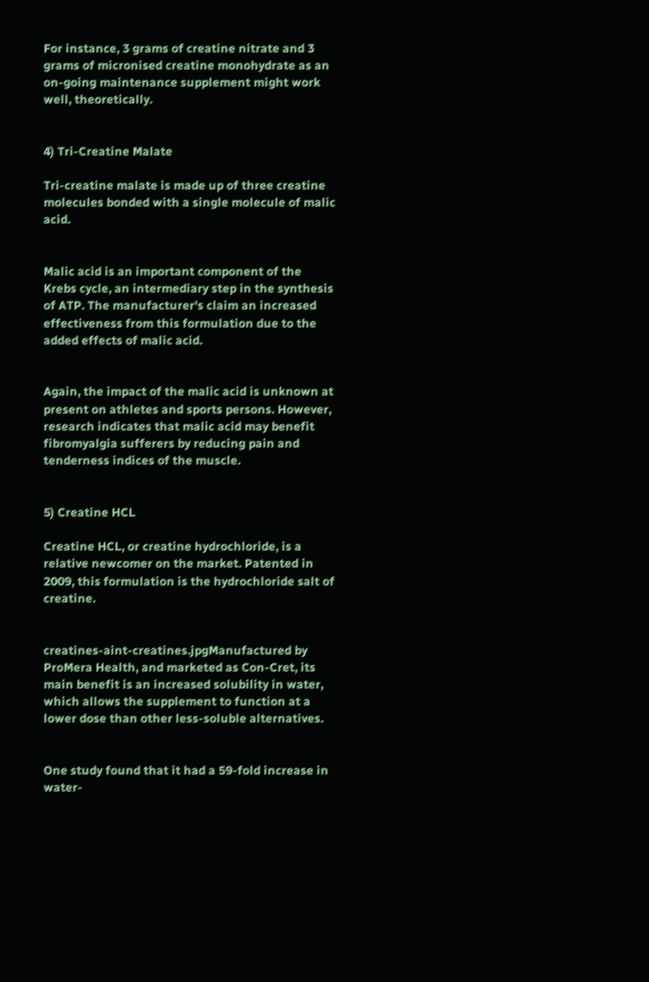For instance, 3 grams of creatine nitrate and 3 grams of micronised creatine monohydrate as an on-going maintenance supplement might work well, theoretically.


4) Tri-Creatine Malate

Tri-creatine malate is made up of three creatine molecules bonded with a single molecule of malic acid.


Malic acid is an important component of the Krebs cycle, an intermediary step in the synthesis of ATP. The manufacturer's claim an increased effectiveness from this formulation due to the added effects of malic acid.


Again, the impact of the malic acid is unknown at present on athletes and sports persons. However, research indicates that malic acid may benefit fibromyalgia sufferers by reducing pain and tenderness indices of the muscle.


5) Creatine HCL

Creatine HCL, or creatine hydrochloride, is a relative newcomer on the market. Patented in 2009, this formulation is the hydrochloride salt of creatine.


creatines-aint-creatines.jpgManufactured by ProMera Health, and marketed as Con-Cret, its main benefit is an increased solubility in water, which allows the supplement to function at a lower dose than other less-soluble alternatives.


One study found that it had a 59-fold increase in water-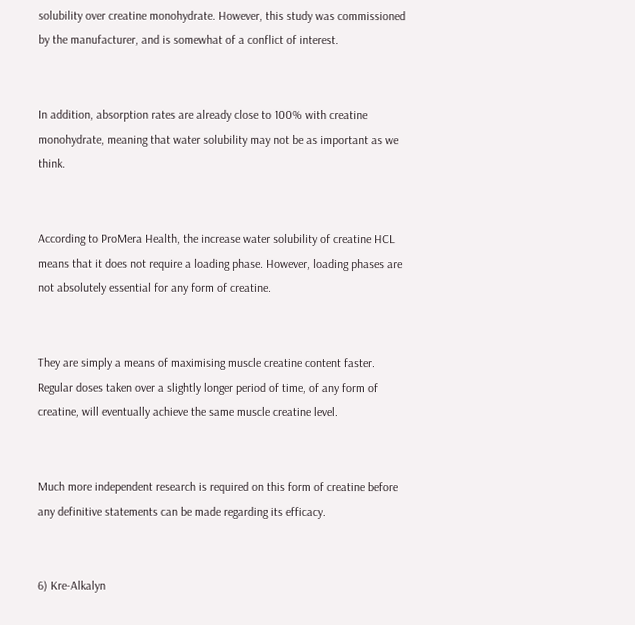solubility over creatine monohydrate. However, this study was commissioned by the manufacturer, and is somewhat of a conflict of interest.


In addition, absorption rates are already close to 100% with creatine monohydrate, meaning that water solubility may not be as important as we think.


According to ProMera Health, the increase water solubility of creatine HCL means that it does not require a loading phase. However, loading phases are not absolutely essential for any form of creatine.


They are simply a means of maximising muscle creatine content faster. Regular doses taken over a slightly longer period of time, of any form of creatine, will eventually achieve the same muscle creatine level.


Much more independent research is required on this form of creatine before any definitive statements can be made regarding its efficacy.


6) Kre-Alkalyn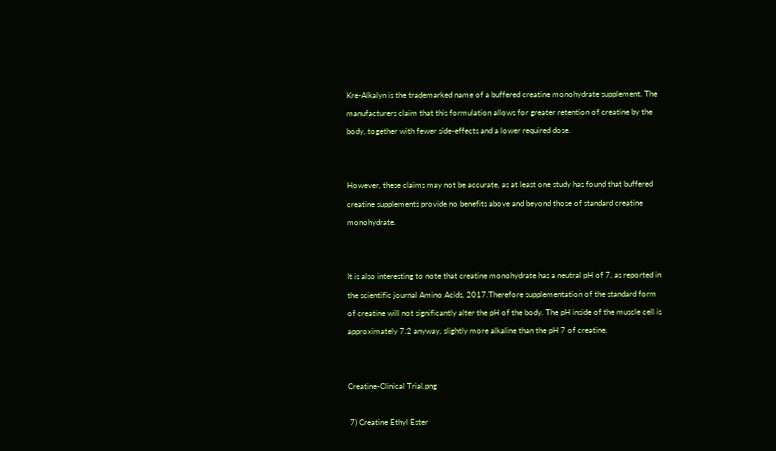Kre-Alkalyn is the trademarked name of a buffered creatine monohydrate supplement. The manufacturers claim that this formulation allows for greater retention of creatine by the body, together with fewer side-effects and a lower required dose.


However, these claims may not be accurate, as at least one study has found that buffered creatine supplements provide no benefits above and beyond those of standard creatine monohydrate.


It is also interesting to note that creatine monohydrate has a neutral pH of 7, as reported in the scientific journal Amino Acids, 2017.Therefore supplementation of the standard form of creatine will not significantly alter the pH of the body. The pH inside of the muscle cell is approximately 7.2 anyway, slightly more alkaline than the pH 7 of creatine.


Creatine-Clinical Trial.png

 7) Creatine Ethyl Ester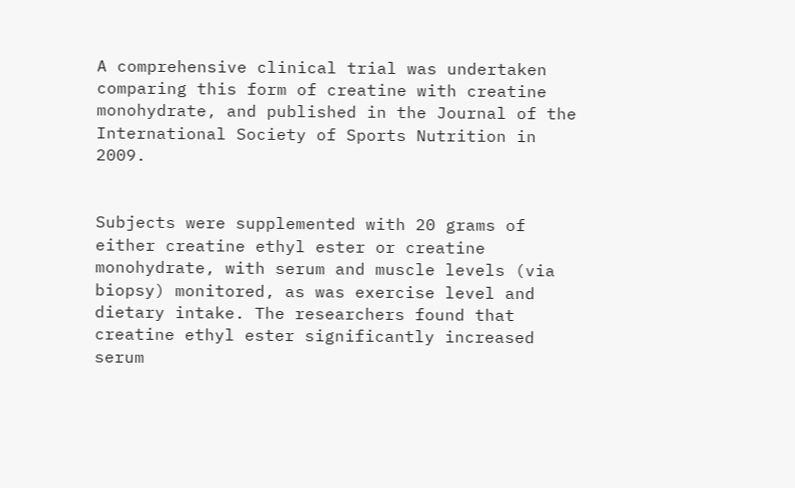A comprehensive clinical trial was undertaken comparing this form of creatine with creatine monohydrate, and published in the Journal of the International Society of Sports Nutrition in 2009.


Subjects were supplemented with 20 grams of either creatine ethyl ester or creatine monohydrate, with serum and muscle levels (via biopsy) monitored, as was exercise level and dietary intake. The researchers found that creatine ethyl ester significantly increased serum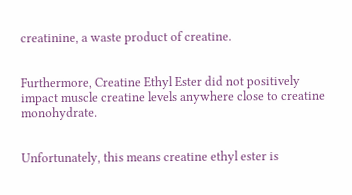creatinine, a waste product of creatine.


Furthermore, Creatine Ethyl Ester did not positively impact muscle creatine levels anywhere close to creatine monohydrate.


Unfortunately, this means creatine ethyl ester is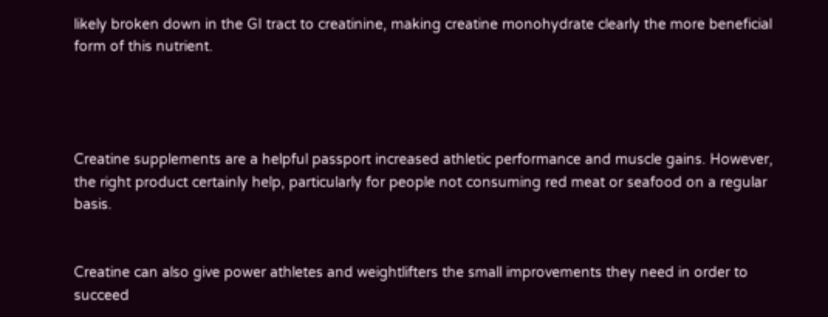likely broken down in the GI tract to creatinine, making creatine monohydrate clearly the more beneficial form of this nutrient.




Creatine supplements are a helpful passport increased athletic performance and muscle gains. However, the right product certainly help, particularly for people not consuming red meat or seafood on a regular basis.


Creatine can also give power athletes and weightlifters the small improvements they need in order to succeed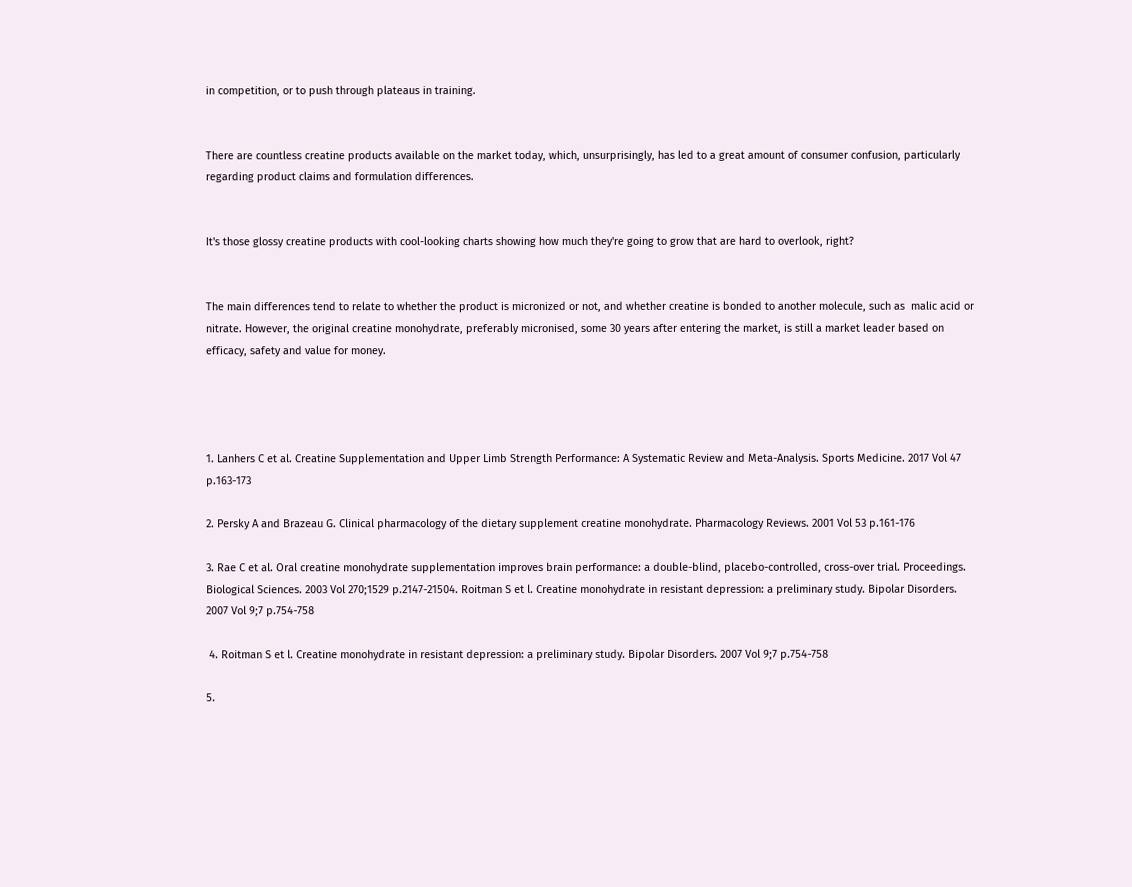in competition, or to push through plateaus in training.


There are countless creatine products available on the market today, which, unsurprisingly, has led to a great amount of consumer confusion, particularly regarding product claims and formulation differences.


It's those glossy creatine products with cool-looking charts showing how much they're going to grow that are hard to overlook, right?


The main differences tend to relate to whether the product is micronized or not, and whether creatine is bonded to another molecule, such as  malic acid or nitrate. However, the original creatine monohydrate, preferably micronised, some 30 years after entering the market, is still a market leader based on efficacy, safety and value for money.




1. Lanhers C et al. Creatine Supplementation and Upper Limb Strength Performance: A Systematic Review and Meta-Analysis. Sports Medicine. 2017 Vol 47 p.163-173

2. Persky A and Brazeau G. Clinical pharmacology of the dietary supplement creatine monohydrate. Pharmacology Reviews. 2001 Vol 53 p.161-176

3. Rae C et al. Oral creatine monohydrate supplementation improves brain performance: a double-blind, placebo-controlled, cross-over trial. Proceedings. Biological Sciences. 2003 Vol 270;1529 p.2147-21504. Roitman S et l. Creatine monohydrate in resistant depression: a preliminary study. Bipolar Disorders. 2007 Vol 9;7 p.754-758

 4. Roitman S et l. Creatine monohydrate in resistant depression: a preliminary study. Bipolar Disorders. 2007 Vol 9;7 p.754-758

5.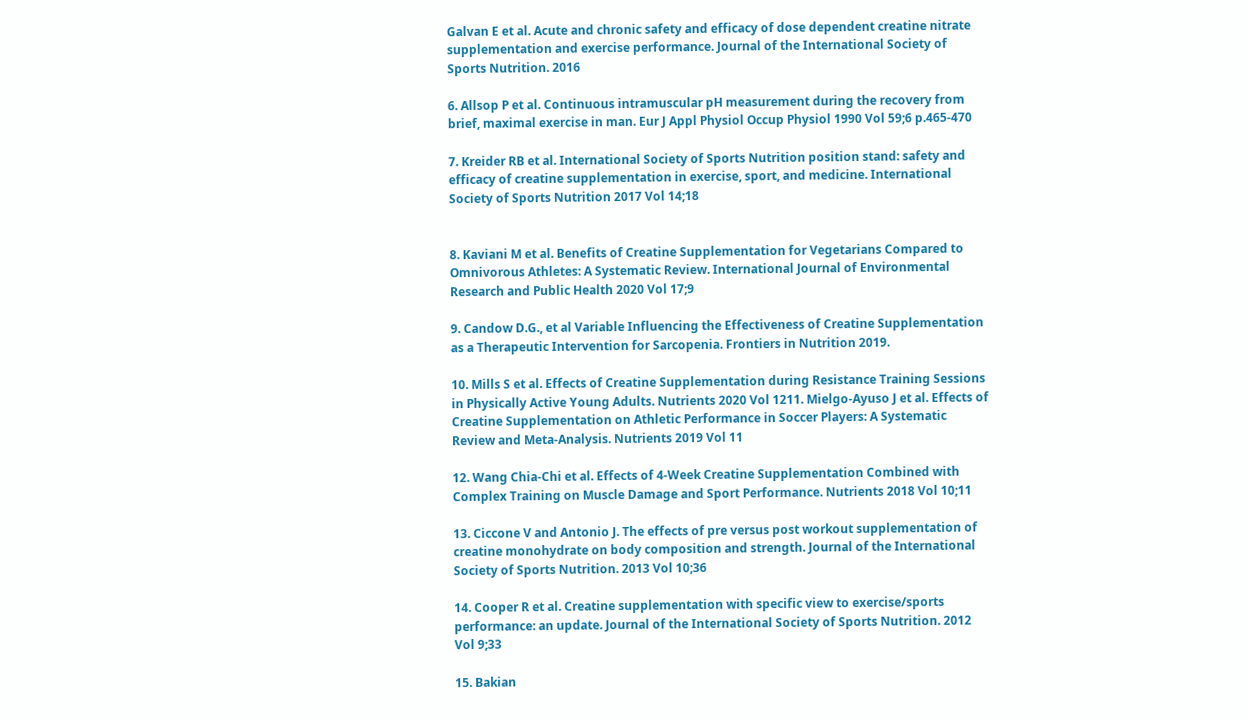Galvan E et al. Acute and chronic safety and efficacy of dose dependent creatine nitrate supplementation and exercise performance. Journal of the International Society of Sports Nutrition. 2016

6. Allsop P et al. Continuous intramuscular pH measurement during the recovery from brief, maximal exercise in man. Eur J Appl Physiol Occup Physiol 1990 Vol 59;6 p.465-470

7. Kreider RB et al. International Society of Sports Nutrition position stand: safety and efficacy of creatine supplementation in exercise, sport, and medicine. International Society of Sports Nutrition 2017 Vol 14;18


8. Kaviani M et al. Benefits of Creatine Supplementation for Vegetarians Compared to Omnivorous Athletes: A Systematic Review. International Journal of Environmental Research and Public Health 2020 Vol 17;9

9. Candow D.G., et al Variable Influencing the Effectiveness of Creatine Supplementation as a Therapeutic Intervention for Sarcopenia. Frontiers in Nutrition 2019.

10. Mills S et al. Effects of Creatine Supplementation during Resistance Training Sessions in Physically Active Young Adults. Nutrients 2020 Vol 1211. Mielgo-Ayuso J et al. Effects of Creatine Supplementation on Athletic Performance in Soccer Players: A Systematic Review and Meta-Analysis. Nutrients 2019 Vol 11

12. Wang Chia-Chi et al. Effects of 4-Week Creatine Supplementation Combined with Complex Training on Muscle Damage and Sport Performance. Nutrients 2018 Vol 10;11

13. Ciccone V and Antonio J. The effects of pre versus post workout supplementation of creatine monohydrate on body composition and strength. Journal of the International Society of Sports Nutrition. 2013 Vol 10;36

14. Cooper R et al. Creatine supplementation with specific view to exercise/sports performance: an update. Journal of the International Society of Sports Nutrition. 2012 Vol 9;33

15. Bakian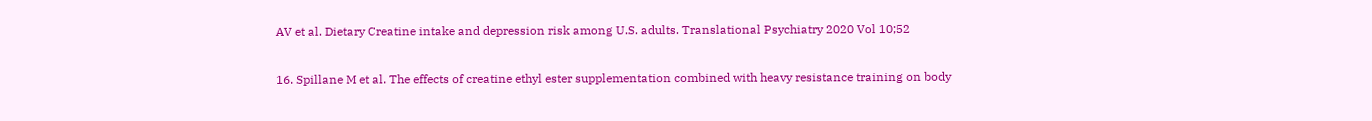AV et al. Dietary Creatine intake and depression risk among U.S. adults. Translational Psychiatry 2020 Vol 10;52

16. Spillane M et al. The effects of creatine ethyl ester supplementation combined with heavy resistance training on body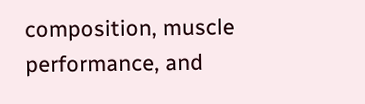composition, muscle performance, and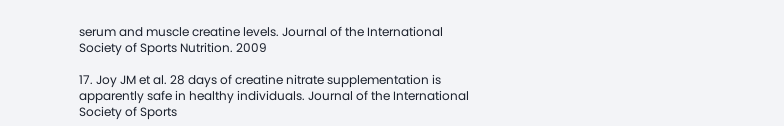serum and muscle creatine levels. Journal of the International Society of Sports Nutrition. 2009

17. Joy JM et al. 28 days of creatine nitrate supplementation is apparently safe in healthy individuals. Journal of the International Society of Sports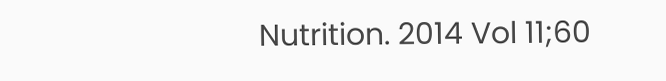Nutrition. 2014 Vol 11;60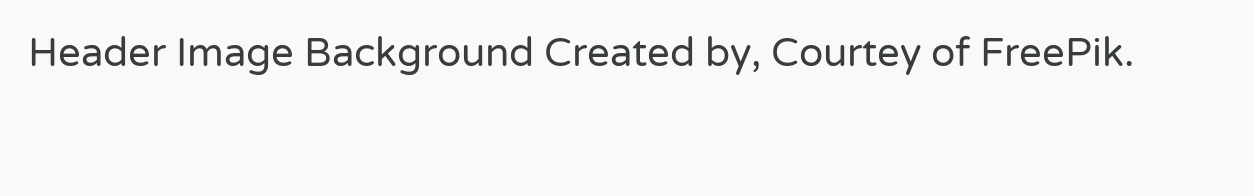Header Image Background Created by, Courtey of FreePik.